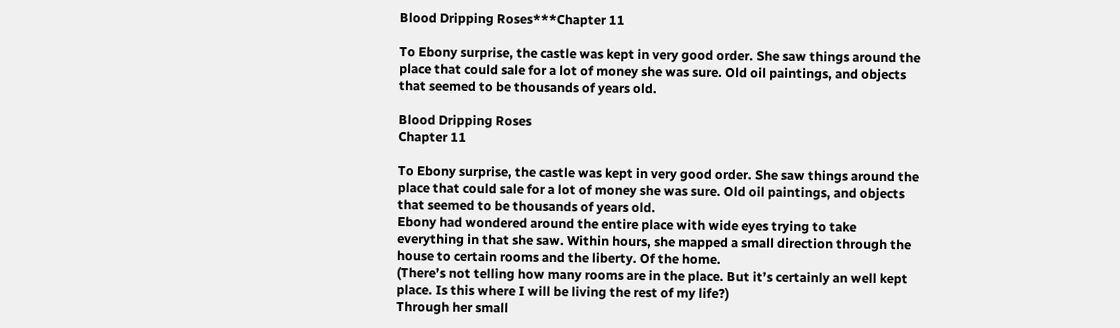Blood Dripping Roses***Chapter 11

To Ebony surprise, the castle was kept in very good order. She saw things around the place that could sale for a lot of money she was sure. Old oil paintings, and objects that seemed to be thousands of years old.

Blood Dripping Roses
Chapter 11

To Ebony surprise, the castle was kept in very good order. She saw things around the place that could sale for a lot of money she was sure. Old oil paintings, and objects that seemed to be thousands of years old.
Ebony had wondered around the entire place with wide eyes trying to take everything in that she saw. Within hours, she mapped a small direction through the house to certain rooms and the liberty. Of the home.
(There’s not telling how many rooms are in the place. But it’s certainly an well kept place. Is this where I will be living the rest of my life?)
Through her small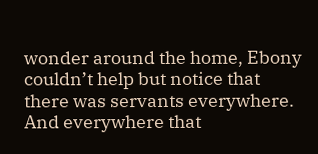wonder around the home, Ebony couldn’t help but notice that there was servants everywhere. And everywhere that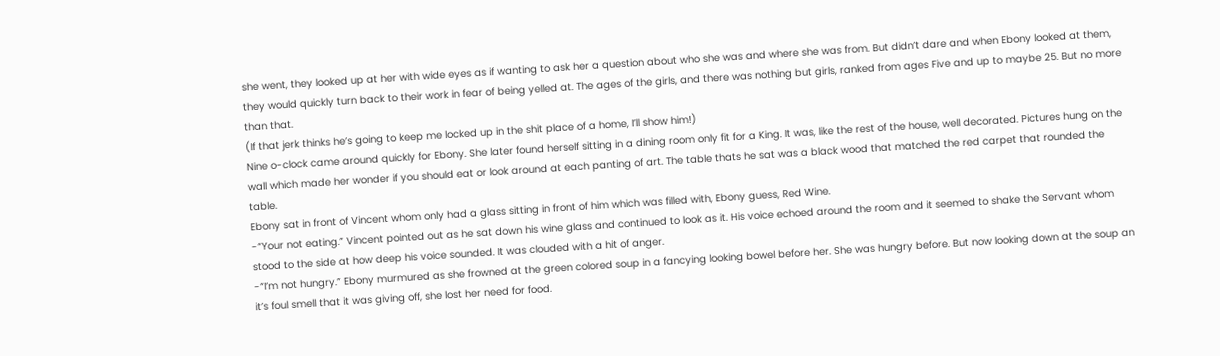she went, they looked up at her with wide eyes as if wanting to ask her a question about who she was and where she was from. But didn’t dare and when Ebony looked at them, they would quickly turn back to their work in fear of being yelled at. The ages of the girls, and there was nothing but girls, ranked from ages Five and up to maybe 25. But no more than that.
(If that jerk thinks he’s going to keep me locked up in the shit place of a home, I’ll show him!)
Nine o-clock came around quickly for Ebony. She later found herself sitting in a dining room only fit for a King. It was, like the rest of the house, well decorated. Pictures hung on the wall which made her wonder if you should eat or look around at each panting of art. The table thats he sat was a black wood that matched the red carpet that rounded the table.
Ebony sat in front of Vincent whom only had a glass sitting in front of him which was filled with, Ebony guess, Red Wine.
-“Your not eating.” Vincent pointed out as he sat down his wine glass and continued to look as it. His voice echoed around the room and it seemed to shake the Servant whom stood to the side at how deep his voice sounded. It was clouded with a hit of anger.
-“I’m not hungry.” Ebony murmured as she frowned at the green colored soup in a fancying looking bowel before her. She was hungry before. But now looking down at the soup an it’s foul smell that it was giving off, she lost her need for food.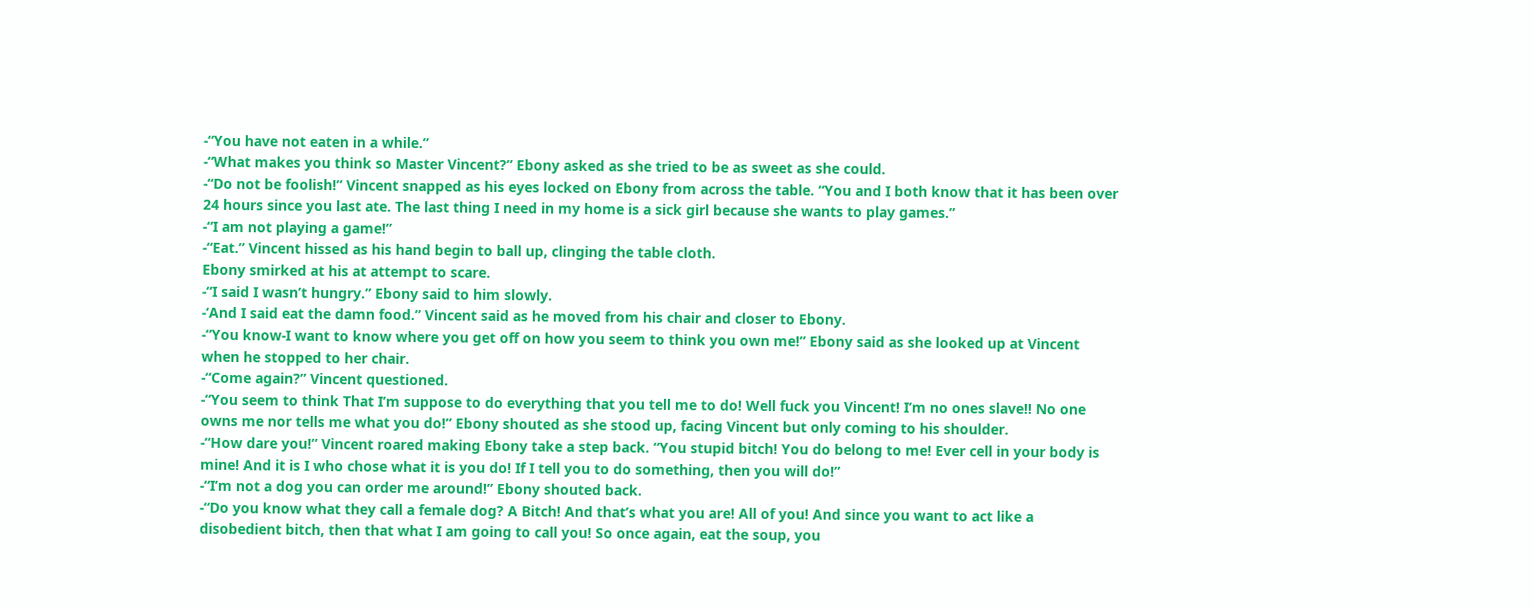-“You have not eaten in a while.”
-“What makes you think so Master Vincent?” Ebony asked as she tried to be as sweet as she could.
-“Do not be foolish!” Vincent snapped as his eyes locked on Ebony from across the table. “You and I both know that it has been over 24 hours since you last ate. The last thing I need in my home is a sick girl because she wants to play games.”
-“I am not playing a game!”
-“Eat.” Vincent hissed as his hand begin to ball up, clinging the table cloth.
Ebony smirked at his at attempt to scare.
-“I said I wasn’t hungry.” Ebony said to him slowly.
-‘And I said eat the damn food.” Vincent said as he moved from his chair and closer to Ebony.
-“You know-I want to know where you get off on how you seem to think you own me!” Ebony said as she looked up at Vincent when he stopped to her chair.
-“Come again?” Vincent questioned.
-“You seem to think That I’m suppose to do everything that you tell me to do! Well fuck you Vincent! I’m no ones slave!! No one owns me nor tells me what you do!” Ebony shouted as she stood up, facing Vincent but only coming to his shoulder.
-“How dare you!” Vincent roared making Ebony take a step back. “You stupid bitch! You do belong to me! Ever cell in your body is mine! And it is I who chose what it is you do! If I tell you to do something, then you will do!”
-“I’m not a dog you can order me around!” Ebony shouted back.
-“Do you know what they call a female dog? A Bitch! And that’s what you are! All of you! And since you want to act like a disobedient bitch, then that what I am going to call you! So once again, eat the soup, you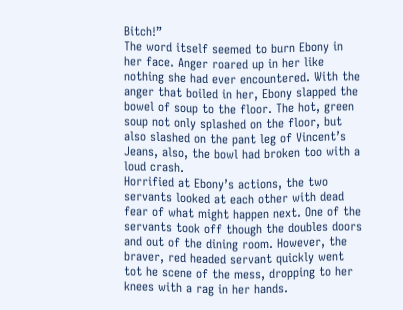Bitch!”
The word itself seemed to burn Ebony in her face. Anger roared up in her like nothing she had ever encountered. With the anger that boiled in her, Ebony slapped the bowel of soup to the floor. The hot, green soup not only splashed on the floor, but also slashed on the pant leg of Vincent’s Jeans, also, the bowl had broken too with a loud crash.
Horrified at Ebony’s actions, the two servants looked at each other with dead fear of what might happen next. One of the servants took off though the doubles doors and out of the dining room. However, the braver, red headed servant quickly went tot he scene of the mess, dropping to her knees with a rag in her hands.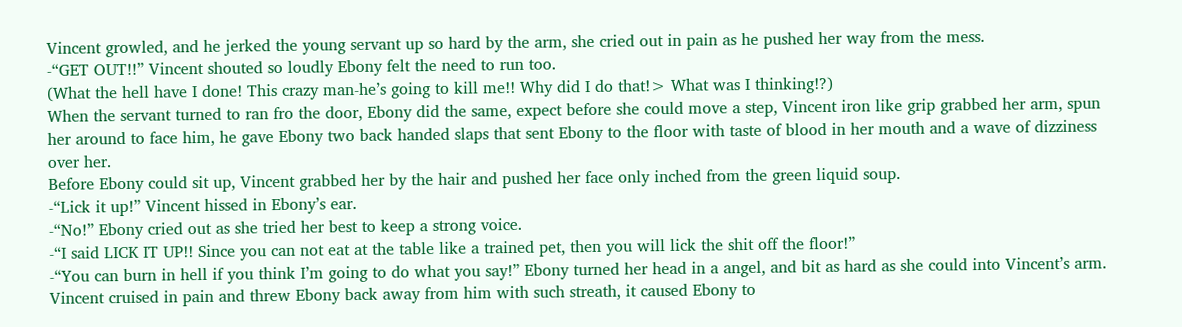Vincent growled, and he jerked the young servant up so hard by the arm, she cried out in pain as he pushed her way from the mess.
-“GET OUT!!” Vincent shouted so loudly Ebony felt the need to run too.
(What the hell have I done! This crazy man-he’s going to kill me!! Why did I do that!> What was I thinking!?)
When the servant turned to ran fro the door, Ebony did the same, expect before she could move a step, Vincent iron like grip grabbed her arm, spun her around to face him, he gave Ebony two back handed slaps that sent Ebony to the floor with taste of blood in her mouth and a wave of dizziness over her.
Before Ebony could sit up, Vincent grabbed her by the hair and pushed her face only inched from the green liquid soup.
-“Lick it up!” Vincent hissed in Ebony’s ear.
-“No!” Ebony cried out as she tried her best to keep a strong voice.
-“I said LICK IT UP!! Since you can not eat at the table like a trained pet, then you will lick the shit off the floor!”
-“You can burn in hell if you think I’m going to do what you say!” Ebony turned her head in a angel, and bit as hard as she could into Vincent’s arm.
Vincent cruised in pain and threw Ebony back away from him with such streath, it caused Ebony to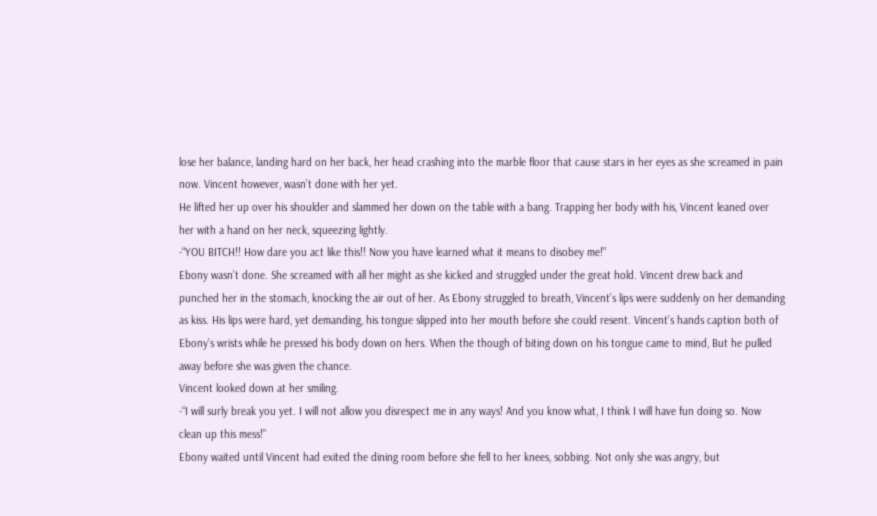lose her balance, landing hard on her back, her head crashing into the marble floor that cause stars in her eyes as she screamed in pain now. Vincent however, wasn’t done with her yet.
He lifted her up over his shoulder and slammed her down on the table with a bang. Trapping her body with his, Vincent leaned over her with a hand on her neck, squeezing lightly.
-“YOU BITCH!! How dare you act like this!! Now you have learned what it means to disobey me!”
Ebony wasn’t done. She screamed with all her might as she kicked and struggled under the great hold. Vincent drew back and punched her in the stomach, knocking the air out of her. As Ebony struggled to breath, Vincent’s lips were suddenly on her demanding as kiss. His lips were hard, yet demanding, his tongue slipped into her mouth before she could resent. Vincent’s hands caption both of Ebony’s wrists while he pressed his body down on hers. When the though of biting down on his tongue came to mind, But he pulled away before she was given the chance.
Vincent looked down at her smiling.
-“I will surly break you yet. I will not allow you disrespect me in any ways! And you know what, I think I will have fun doing so. Now clean up this mess!”
Ebony waited until Vincent had exited the dining room before she fell to her knees, sobbing. Not only she was angry, but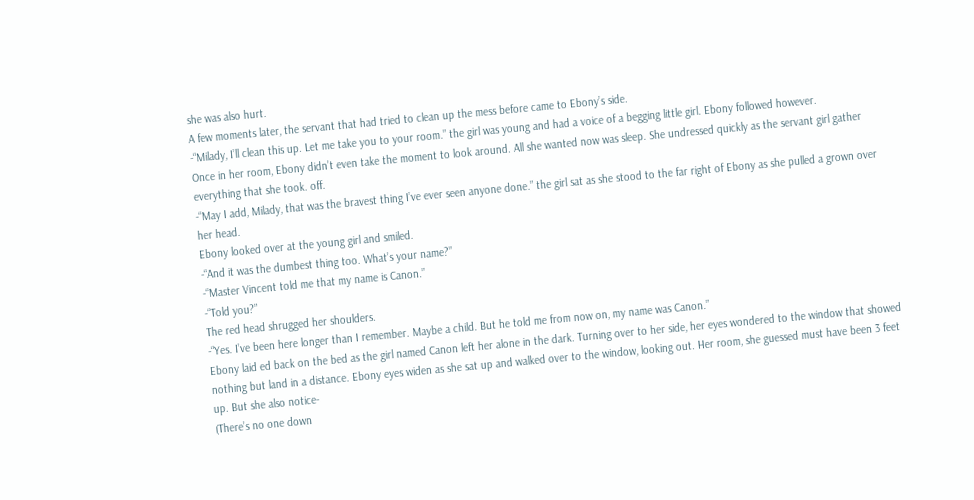she was also hurt.
A few moments later, the servant that had tried to clean up the mess before came to Ebony’s side.
-“Milady, I’ll clean this up. Let me take you to your room.” the girl was young and had a voice of a begging little girl. Ebony followed however.
Once in her room, Ebony didn’t even take the moment to look around. All she wanted now was sleep. She undressed quickly as the servant girl gather everything that she took. off.
-“May I add, Milady, that was the bravest thing I’ve ever seen anyone done.” the girl sat as she stood to the far right of Ebony as she pulled a grown over her head.
Ebony looked over at the young girl and smiled.
-“And it was the dumbest thing too. What’s your name?”
-“Master Vincent told me that my name is Canon.”
-“Told you?”
The red head shrugged her shoulders.
-“Yes. I’ve been here longer than I remember. Maybe a child. But he told me from now on, my name was Canon.”
Ebony laid ed back on the bed as the girl named Canon left her alone in the dark. Turning over to her side, her eyes wondered to the window that showed nothing but land in a distance. Ebony eyes widen as she sat up and walked over to the window, looking out. Her room, she guessed must have been 3 feet up. But she also notice-
(There’s no one down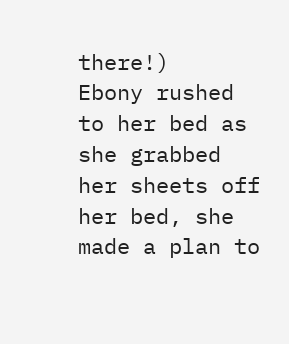there!)
Ebony rushed to her bed as she grabbed her sheets off her bed, she made a plan to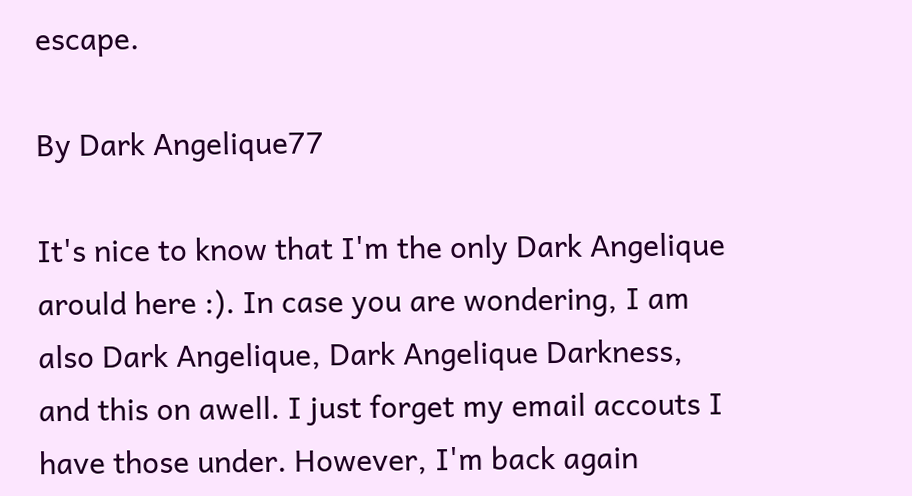escape.

By Dark Angelique77

It's nice to know that I'm the only Dark Angelique arould here :). In case you are wondering, I am also Dark Angelique, Dark Angelique Darkness, and this on awell. I just forget my email accouts I have those under. However, I'm back again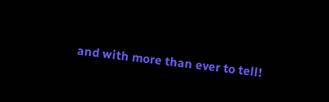and with more than ever to tell!